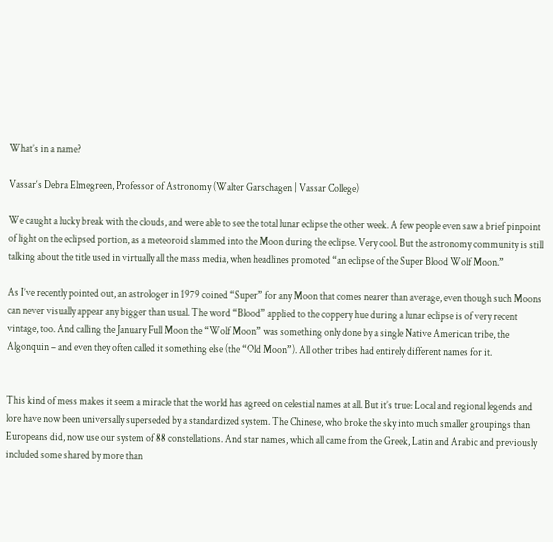What’s in a name?

Vassar‘s Debra Elmegreen, Professor of Astronomy (Walter Garschagen | Vassar College)

We caught a lucky break with the clouds, and were able to see the total lunar eclipse the other week. A few people even saw a brief pinpoint of light on the eclipsed portion, as a meteoroid slammed into the Moon during the eclipse. Very cool. But the astronomy community is still talking about the title used in virtually all the mass media, when headlines promoted “an eclipse of the Super Blood Wolf Moon.”

As I’ve recently pointed out, an astrologer in 1979 coined “Super” for any Moon that comes nearer than average, even though such Moons can never visually appear any bigger than usual. The word “Blood” applied to the coppery hue during a lunar eclipse is of very recent vintage, too. And calling the January Full Moon the “Wolf Moon” was something only done by a single Native American tribe, the Algonquin – and even they often called it something else (the “Old Moon”). All other tribes had entirely different names for it.


This kind of mess makes it seem a miracle that the world has agreed on celestial names at all. But it’s true: Local and regional legends and lore have now been universally superseded by a standardized system. The Chinese, who broke the sky into much smaller groupings than Europeans did, now use our system of 88 constellations. And star names, which all came from the Greek, Latin and Arabic and previously included some shared by more than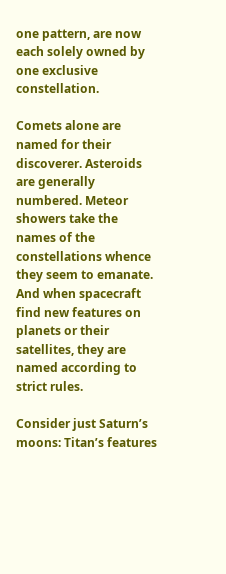one pattern, are now each solely owned by one exclusive constellation.

Comets alone are named for their discoverer. Asteroids are generally numbered. Meteor showers take the names of the constellations whence they seem to emanate. And when spacecraft find new features on planets or their satellites, they are named according to strict rules.

Consider just Saturn’s moons: Titan’s features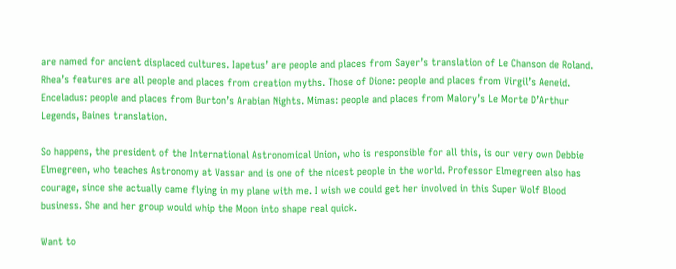are named for ancient displaced cultures. Iapetus’ are people and places from Sayer’s translation of Le Chanson de Roland. Rhea’s features are all people and places from creation myths. Those of Dione: people and places from Virgil’s Aeneid. Enceladus: people and places from Burton’s Arabian Nights. Mimas: people and places from Malory’s Le Morte D’Arthur Legends, Baines translation.

So happens, the president of the International Astronomical Union, who is responsible for all this, is our very own Debbie Elmegreen, who teaches Astronomy at Vassar and is one of the nicest people in the world. Professor Elmegreen also has courage, since she actually came flying in my plane with me. I wish we could get her involved in this Super Wolf Blood business. She and her group would whip the Moon into shape real quick.

Want to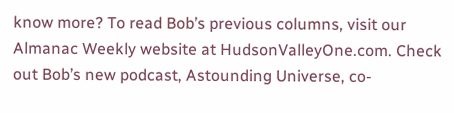know more? To read Bob’s previous columns, visit our Almanac Weekly website at HudsonValleyOne.com. Check out Bob’s new podcast, Astounding Universe, co-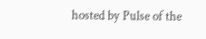hosted by Pulse of the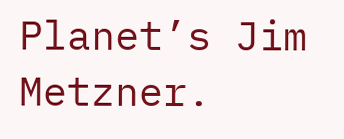Planet’s Jim Metzner.